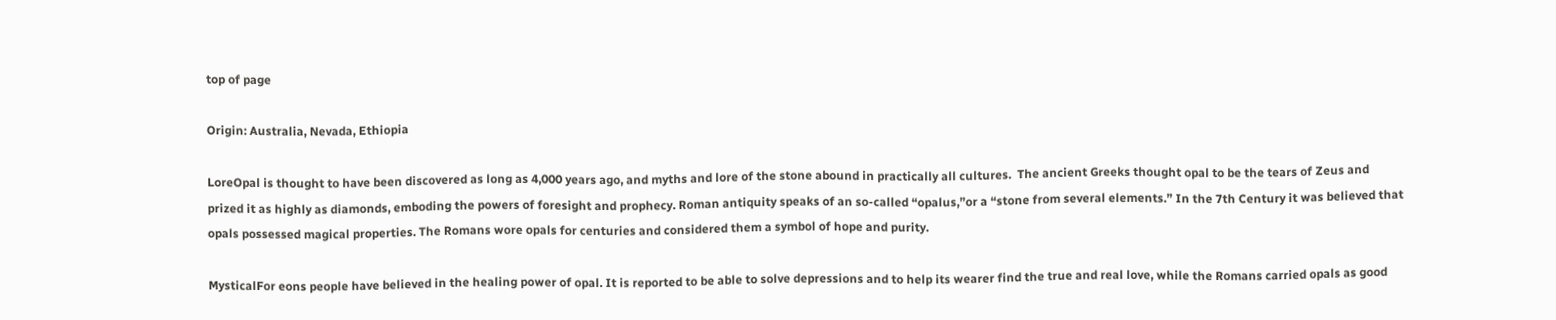top of page

Origin: Australia, Nevada, Ethiopia

LoreOpal is thought to have been discovered as long as 4,000 years ago, and myths and lore of the stone abound in practically all cultures.  The ancient Greeks thought opal to be the tears of Zeus and prized it as highly as diamonds, emboding the powers of foresight and prophecy. Roman antiquity speaks of an so-called “opalus,”or a “stone from several elements.” In the 7th Century it was believed that opals possessed magical properties. The Romans wore opals for centuries and considered them a symbol of hope and purity.

MysticalFor eons people have believed in the healing power of opal. It is reported to be able to solve depressions and to help its wearer find the true and real love, while the Romans carried opals as good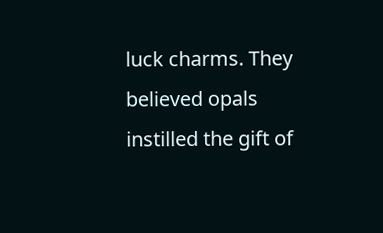luck charms. They believed opals instilled the gift of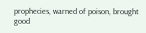prophecies, warned of poison, brought good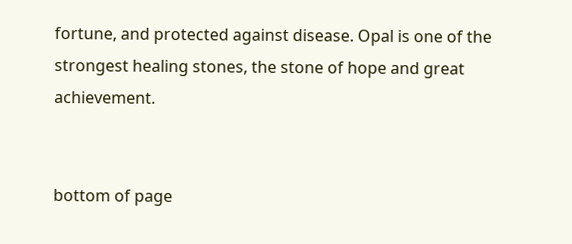fortune, and protected against disease. Opal is one of the strongest healing stones, the stone of hope and great achievement.


bottom of page